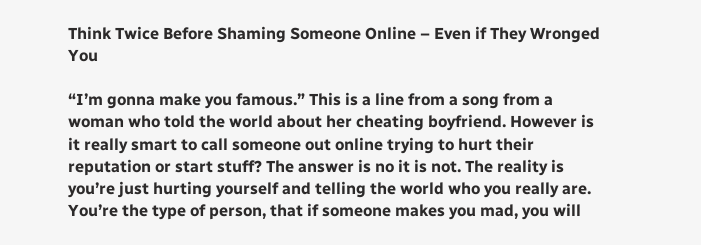Think Twice Before Shaming Someone Online – Even if They Wronged You

“I’m gonna make you famous.” This is a line from a song from a woman who told the world about her cheating boyfriend. However is it really smart to call someone out online trying to hurt their reputation or start stuff? The answer is no it is not. The reality is you’re just hurting yourself and telling the world who you really are. You’re the type of person, that if someone makes you mad, you will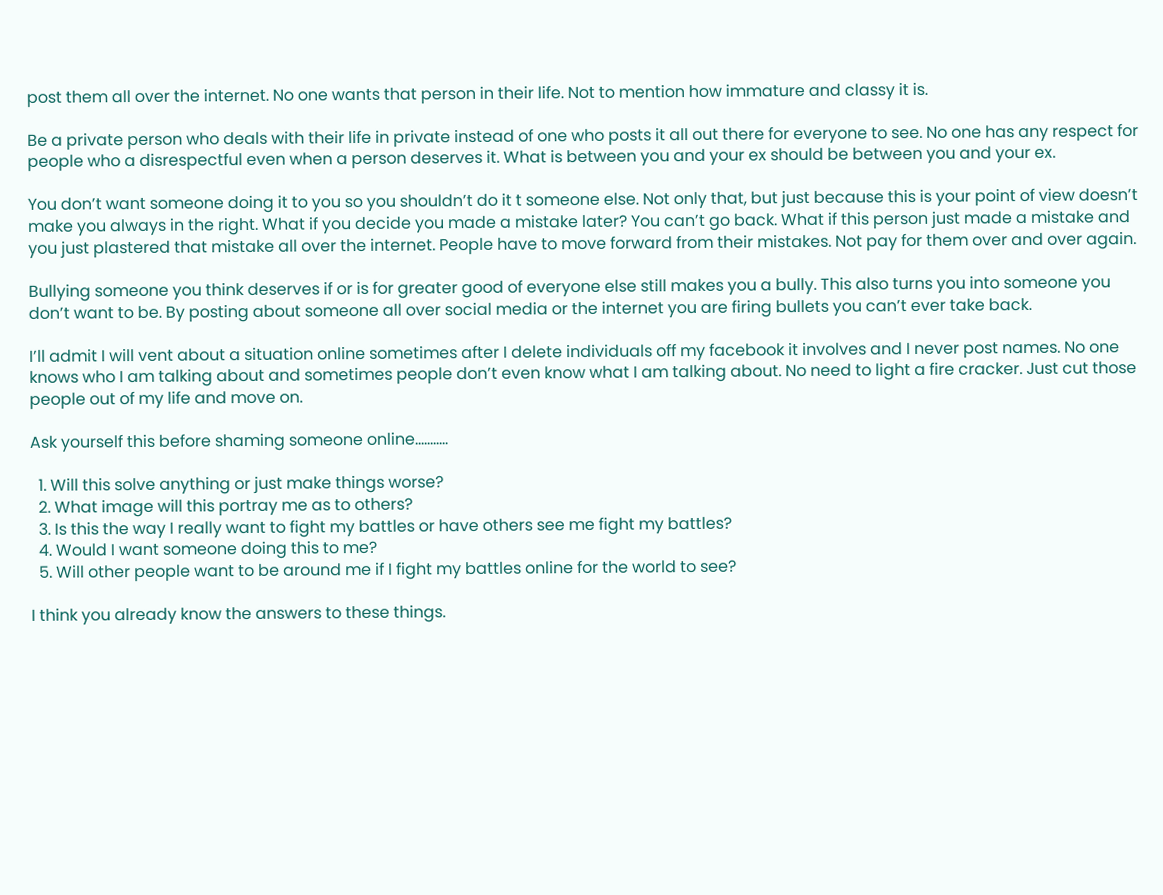post them all over the internet. No one wants that person in their life. Not to mention how immature and classy it is.

Be a private person who deals with their life in private instead of one who posts it all out there for everyone to see. No one has any respect for people who a disrespectful even when a person deserves it. What is between you and your ex should be between you and your ex.

You don’t want someone doing it to you so you shouldn’t do it t someone else. Not only that, but just because this is your point of view doesn’t make you always in the right. What if you decide you made a mistake later? You can’t go back. What if this person just made a mistake and you just plastered that mistake all over the internet. People have to move forward from their mistakes. Not pay for them over and over again.

Bullying someone you think deserves if or is for greater good of everyone else still makes you a bully. This also turns you into someone you don’t want to be. By posting about someone all over social media or the internet you are firing bullets you can’t ever take back.

I’ll admit I will vent about a situation online sometimes after I delete individuals off my facebook it involves and I never post names. No one knows who I am talking about and sometimes people don’t even know what I am talking about. No need to light a fire cracker. Just cut those people out of my life and move on.

Ask yourself this before shaming someone online………..

  1. Will this solve anything or just make things worse?
  2. What image will this portray me as to others?
  3. Is this the way I really want to fight my battles or have others see me fight my battles?
  4. Would I want someone doing this to me?
  5. Will other people want to be around me if I fight my battles online for the world to see?

I think you already know the answers to these things.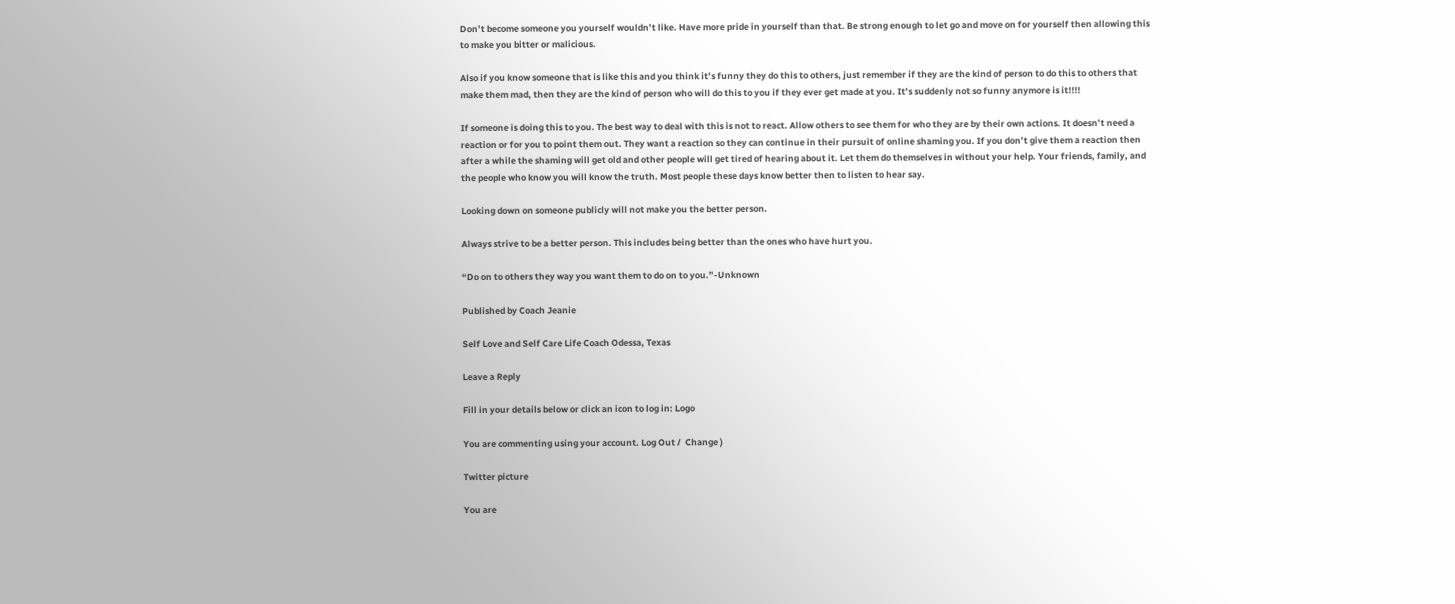Don’t become someone you yourself wouldn’t like. Have more pride in yourself than that. Be strong enough to let go and move on for yourself then allowing this to make you bitter or malicious.

Also if you know someone that is like this and you think it’s funny they do this to others, just remember if they are the kind of person to do this to others that make them mad, then they are the kind of person who will do this to you if they ever get made at you. It’s suddenly not so funny anymore is it!!!!

If someone is doing this to you. The best way to deal with this is not to react. Allow others to see them for who they are by their own actions. It doesn’t need a reaction or for you to point them out. They want a reaction so they can continue in their pursuit of online shaming you. If you don’t give them a reaction then after a while the shaming will get old and other people will get tired of hearing about it. Let them do themselves in without your help. Your friends, family, and the people who know you will know the truth. Most people these days know better then to listen to hear say.

Looking down on someone publicly will not make you the better person.

Always strive to be a better person. This includes being better than the ones who have hurt you.

“Do on to others they way you want them to do on to you.”-Unknown

Published by Coach Jeanie

Self Love and Self Care Life Coach Odessa, Texas

Leave a Reply

Fill in your details below or click an icon to log in: Logo

You are commenting using your account. Log Out /  Change )

Twitter picture

You are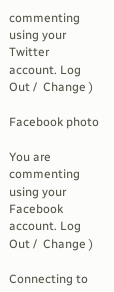commenting using your Twitter account. Log Out /  Change )

Facebook photo

You are commenting using your Facebook account. Log Out /  Change )

Connecting to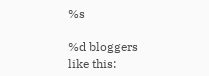%s

%d bloggers like this: